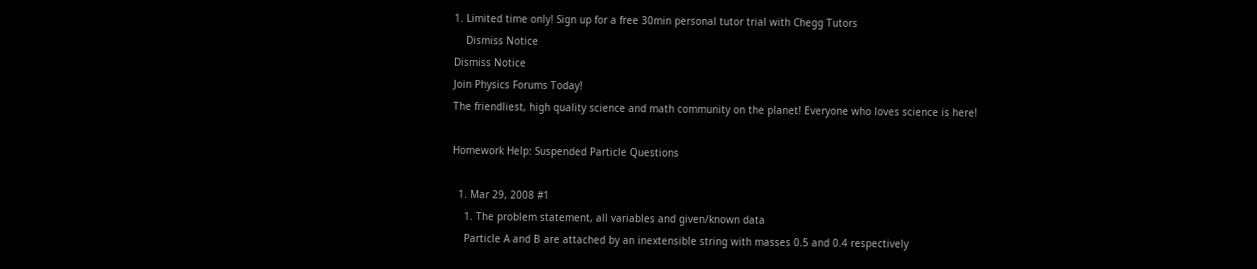1. Limited time only! Sign up for a free 30min personal tutor trial with Chegg Tutors
    Dismiss Notice
Dismiss Notice
Join Physics Forums Today!
The friendliest, high quality science and math community on the planet! Everyone who loves science is here!

Homework Help: Suspended Particle Questions

  1. Mar 29, 2008 #1
    1. The problem statement, all variables and given/known data
    Particle A and B are attached by an inextensible string with masses 0.5 and 0.4 respectively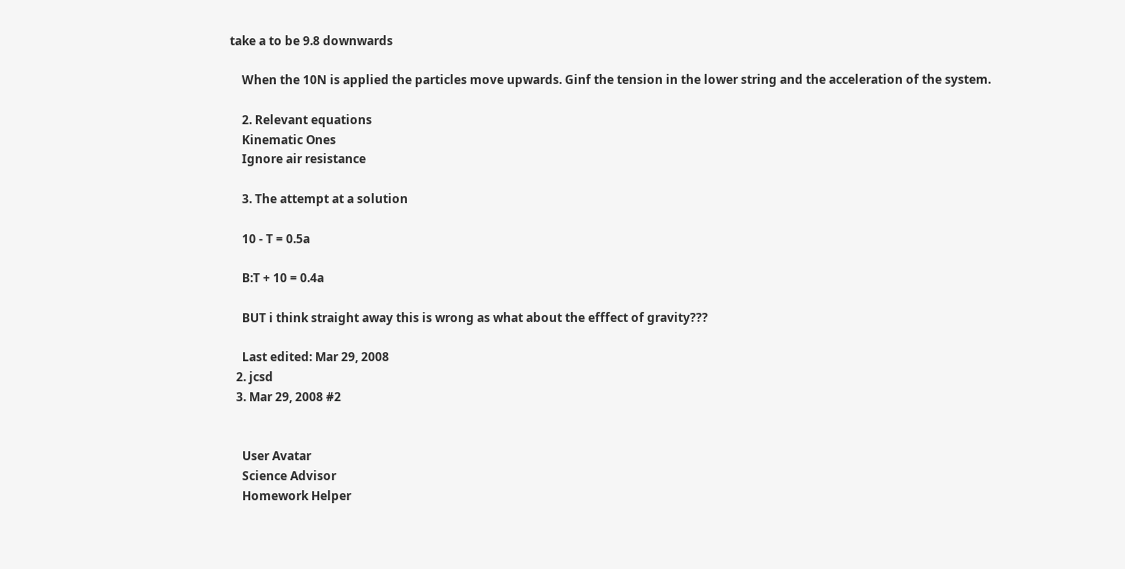take a to be 9.8 downwards

    When the 10N is applied the particles move upwards. Ginf the tension in the lower string and the acceleration of the system.

    2. Relevant equations
    Kinematic Ones
    Ignore air resistance

    3. The attempt at a solution

    10 - T = 0.5a

    B:T + 10 = 0.4a

    BUT i think straight away this is wrong as what about the efffect of gravity???

    Last edited: Mar 29, 2008
  2. jcsd
  3. Mar 29, 2008 #2


    User Avatar
    Science Advisor
    Homework Helper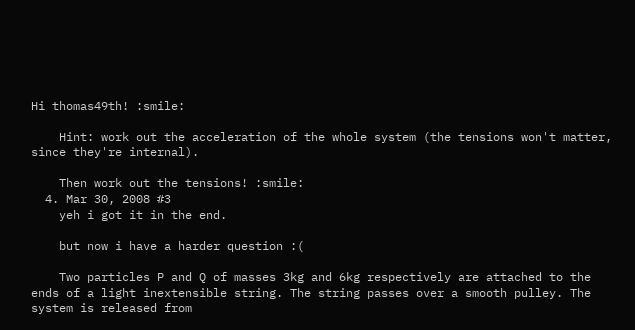Hi thomas49th! :smile:

    Hint: work out the acceleration of the whole system (the tensions won't matter, since they're internal).

    Then work out the tensions! :smile:
  4. Mar 30, 2008 #3
    yeh i got it in the end.

    but now i have a harder question :(

    Two particles P and Q of masses 3kg and 6kg respectively are attached to the ends of a light inextensible string. The string passes over a smooth pulley. The system is released from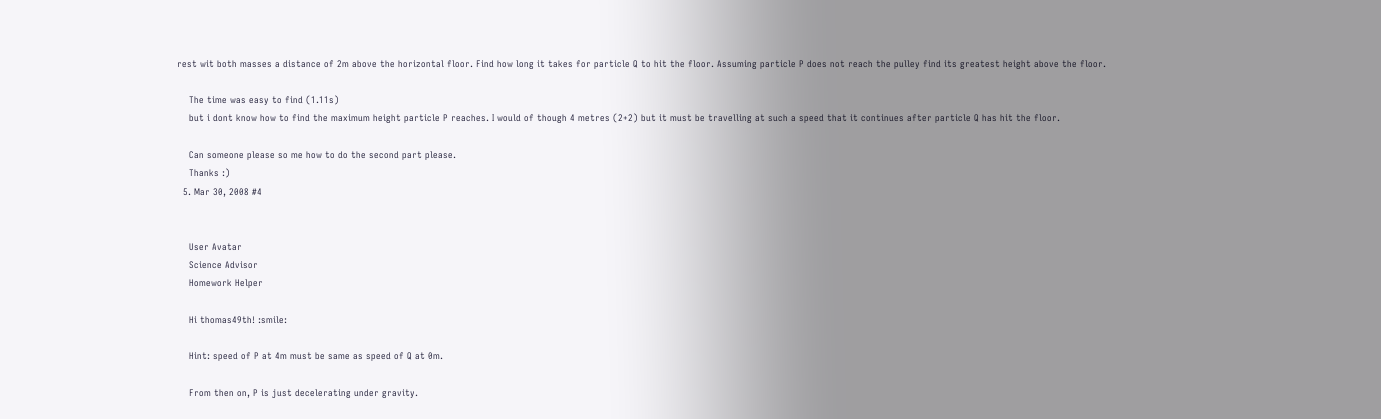rest wit both masses a distance of 2m above the horizontal floor. Find how long it takes for particle Q to hit the floor. Assuming particle P does not reach the pulley find its greatest height above the floor.

    The time was easy to find (1.11s)
    but i dont know how to find the maximum height particle P reaches. I would of though 4 metres (2+2) but it must be travelling at such a speed that it continues after particle Q has hit the floor.

    Can someone please so me how to do the second part please.
    Thanks :)
  5. Mar 30, 2008 #4


    User Avatar
    Science Advisor
    Homework Helper

    Hi thomas49th! :smile:

    Hint: speed of P at 4m must be same as speed of Q at 0m.

    From then on, P is just decelerating under gravity.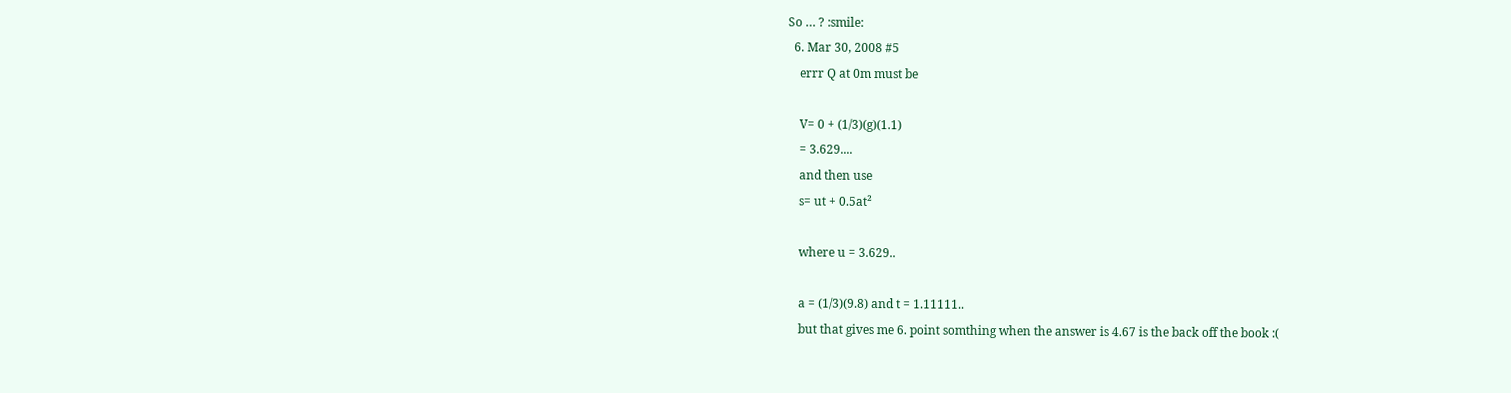So … ? :smile:
  6. Mar 30, 2008 #5
    errr Q at 0m must be

    V= 0 + (1/3)(g)(1.1)
    = 3.629....
    and then use
    s= ut + 0.5at²

    where u = 3.629..

    a = (1/3)(9.8) and t = 1.11111..
    but that gives me 6. point somthing when the answer is 4.67 is the back off the book :(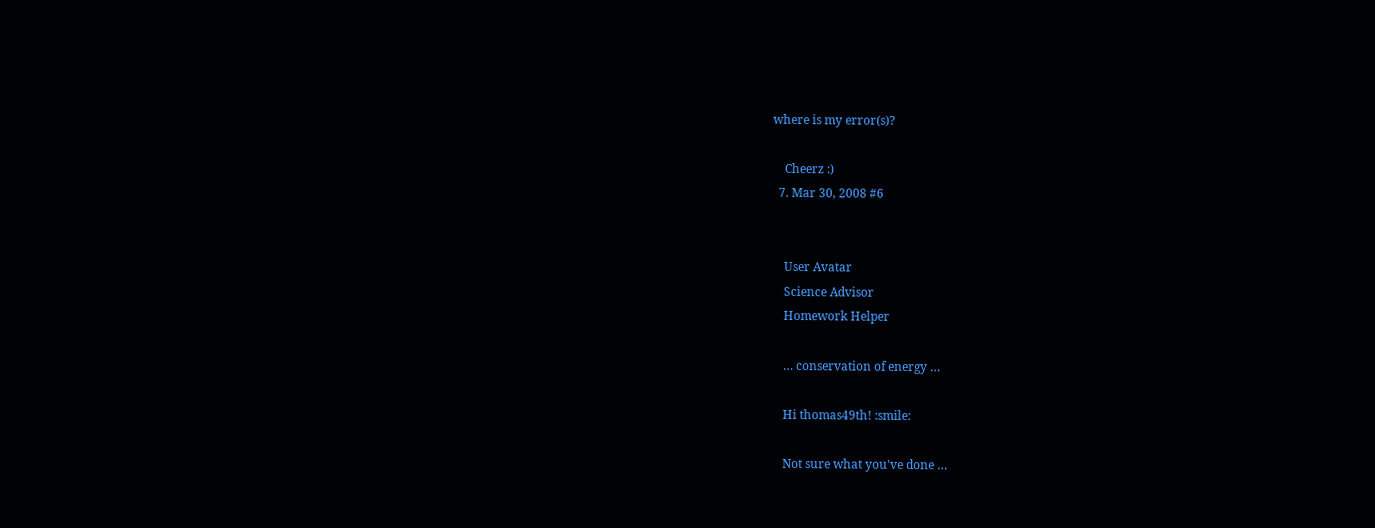where is my error(s)?

    Cheerz :)
  7. Mar 30, 2008 #6


    User Avatar
    Science Advisor
    Homework Helper

    … conservation of energy …

    Hi thomas49th! :smile:

    Not sure what you've done …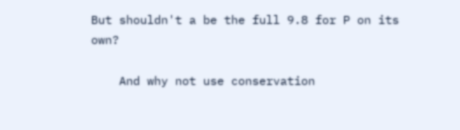But shouldn't a be the full 9.8 for P on its own?

    And why not use conservation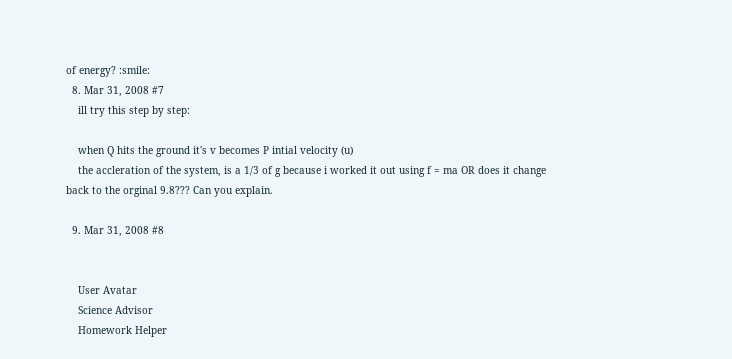of energy? :smile:
  8. Mar 31, 2008 #7
    ill try this step by step:

    when Q hits the ground it's v becomes P intial velocity (u)
    the accleration of the system, is a 1/3 of g because i worked it out using f = ma OR does it change back to the orginal 9.8??? Can you explain.

  9. Mar 31, 2008 #8


    User Avatar
    Science Advisor
    Homework Helper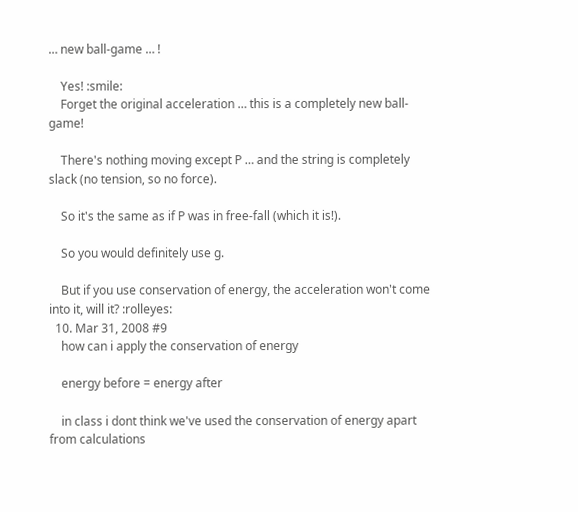… new ball-game … !

    Yes! :smile:
    Forget the original acceleration … this is a completely new ball-game!

    There's nothing moving except P … and the string is completely slack (no tension, so no force).

    So it's the same as if P was in free-fall (which it is!).

    So you would definitely use g.

    But if you use conservation of energy, the acceleration won't come into it, will it? :rolleyes:
  10. Mar 31, 2008 #9
    how can i apply the conservation of energy

    energy before = energy after

    in class i dont think we've used the conservation of energy apart from calculations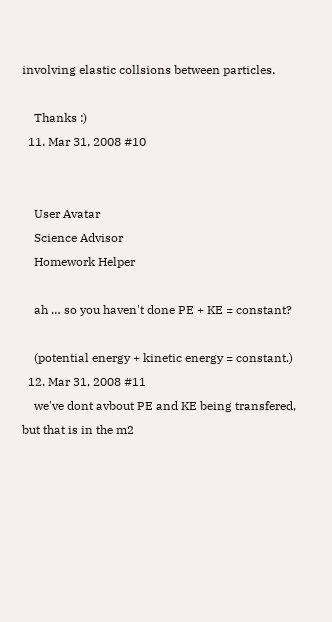involving elastic collsions between particles.

    Thanks :)
  11. Mar 31, 2008 #10


    User Avatar
    Science Advisor
    Homework Helper

    ah … so you haven't done PE + KE = constant?

    (potential energy + kinetic energy = constant.)
  12. Mar 31, 2008 #11
    we've dont avbout PE and KE being transfered, but that is in the m2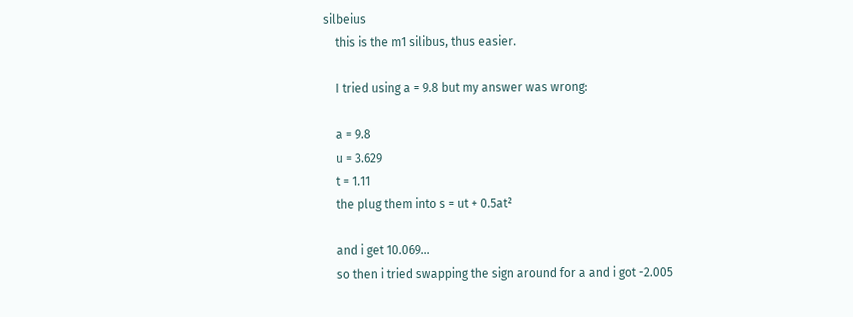silbeius
    this is the m1 silibus, thus easier.

    I tried using a = 9.8 but my answer was wrong:

    a = 9.8
    u = 3.629
    t = 1.11
    the plug them into s = ut + 0.5at²

    and i get 10.069...
    so then i tried swapping the sign around for a and i got -2.005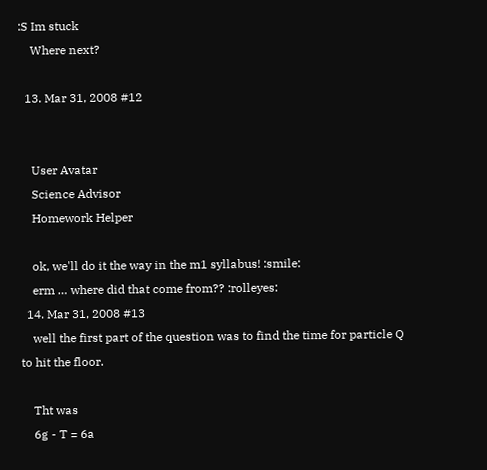:S Im stuck
    Where next?

  13. Mar 31, 2008 #12


    User Avatar
    Science Advisor
    Homework Helper

    ok, we'll do it the way in the m1 syllabus! :smile:
    erm … where did that come from?? :rolleyes:
  14. Mar 31, 2008 #13
    well the first part of the question was to find the time for particle Q to hit the floor.

    Tht was
    6g - T = 6a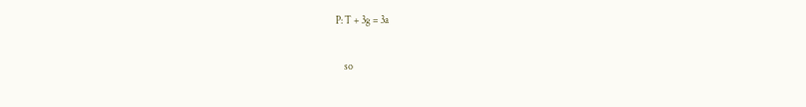P: T + 3g = 3a

    so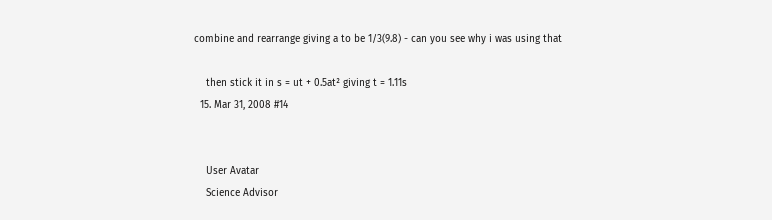combine and rearrange giving a to be 1/3(9.8) - can you see why i was using that

    then stick it in s = ut + 0.5at² giving t = 1.11s
  15. Mar 31, 2008 #14


    User Avatar
    Science Advisor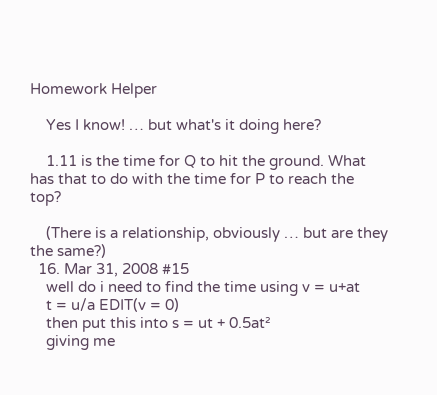Homework Helper

    Yes I know! … but what's it doing here?

    1.11 is the time for Q to hit the ground. What has that to do with the time for P to reach the top?

    (There is a relationship, obviously … but are they the same?)
  16. Mar 31, 2008 #15
    well do i need to find the time using v = u+at
    t = u/a EDIT(v = 0)
    then put this into s = ut + 0.5at²
    giving me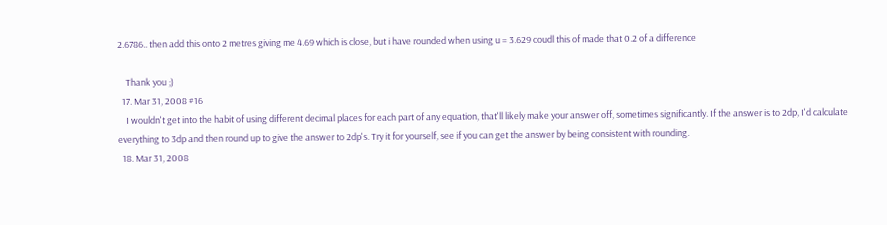2.6786.. then add this onto 2 metres giving me 4.69 which is close, but i have rounded when using u = 3.629 coudl this of made that 0.2 of a difference

    Thank you ;)
  17. Mar 31, 2008 #16
    I wouldn't get into the habit of using different decimal places for each part of any equation, that'll likely make your answer off, sometimes significantly. If the answer is to 2dp, I'd calculate everything to 3dp and then round up to give the answer to 2dp's. Try it for yourself, see if you can get the answer by being consistent with rounding.
  18. Mar 31, 2008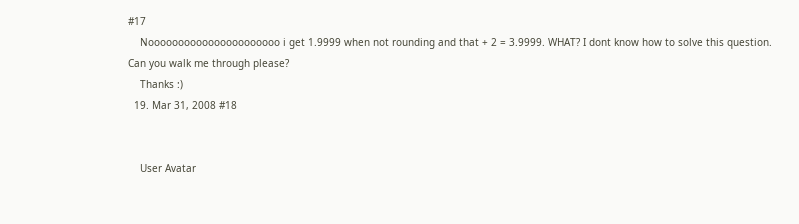#17
    Noooooooooooooooooooooo i get 1.9999 when not rounding and that + 2 = 3.9999. WHAT? I dont know how to solve this question. Can you walk me through please?
    Thanks :)
  19. Mar 31, 2008 #18


    User Avatar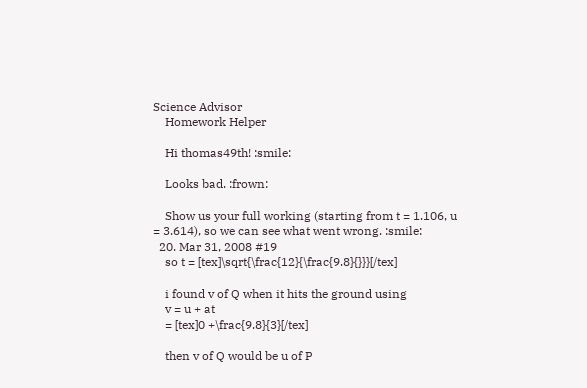Science Advisor
    Homework Helper

    Hi thomas49th! :smile:

    Looks bad. :frown:

    Show us your full working (starting from t = 1.106, u = 3.614), so we can see what went wrong. :smile:
  20. Mar 31, 2008 #19
    so t = [tex]\sqrt{\frac{12}{\frac{9.8}{}}}[/tex]

    i found v of Q when it hits the ground using
    v = u + at
    = [tex]0 +\frac{9.8}{3}[/tex]

    then v of Q would be u of P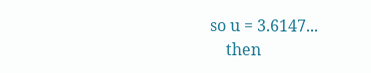so u = 3.6147...
    then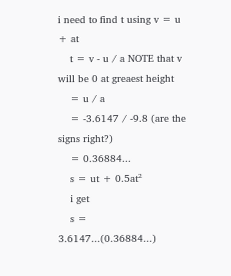i need to find t using v = u + at
    t = v - u / a NOTE that v will be 0 at greaest height
    = u / a
    = -3.6147 / -9.8 (are the signs right?)
    = 0.36884...
    s = ut + 0.5at²
    i get
    s = 3.6147...(0.36884...)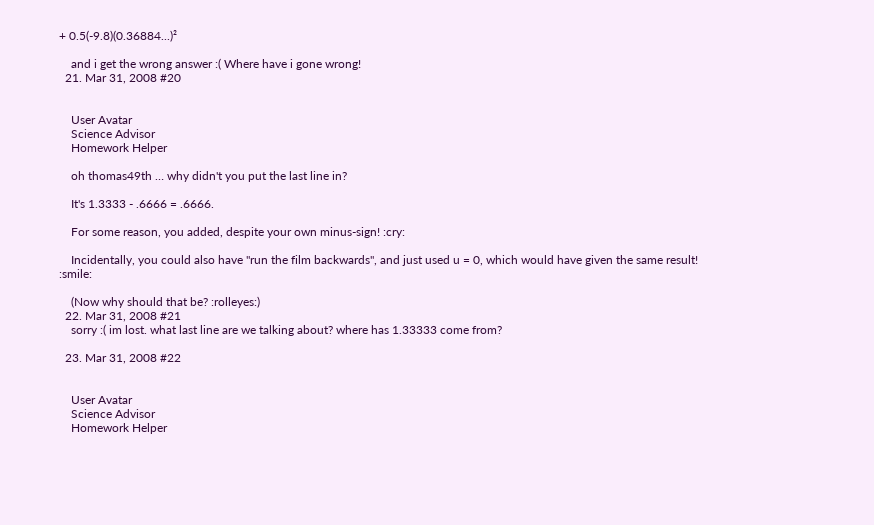+ 0.5(-9.8)(0.36884...)²

    and i get the wrong answer :( Where have i gone wrong!
  21. Mar 31, 2008 #20


    User Avatar
    Science Advisor
    Homework Helper

    oh thomas49th … why didn't you put the last line in?

    It's 1.3333 - .6666 = .6666.

    For some reason, you added, despite your own minus-sign! :cry:

    Incidentally, you could also have "run the film backwards", and just used u = 0, which would have given the same result! :smile:

    (Now why should that be? :rolleyes:)
  22. Mar 31, 2008 #21
    sorry :( im lost. what last line are we talking about? where has 1.33333 come from?

  23. Mar 31, 2008 #22


    User Avatar
    Science Advisor
    Homework Helper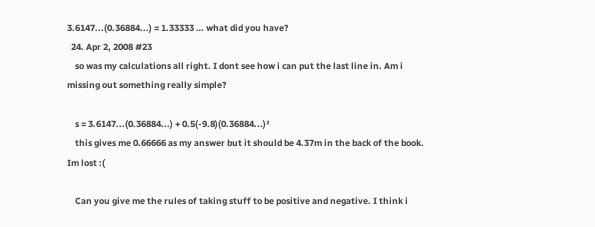3.6147...(0.36884...) = 1.33333 … what did you have?
  24. Apr 2, 2008 #23
    so was my calculations all right. I dont see how i can put the last line in. Am i missing out something really simple?

    s = 3.6147...(0.36884...) + 0.5(-9.8)(0.36884...)²
    this gives me 0.66666 as my answer but it should be 4.37m in the back of the book. Im lost :(

    Can you give me the rules of taking stuff to be positive and negative. I think i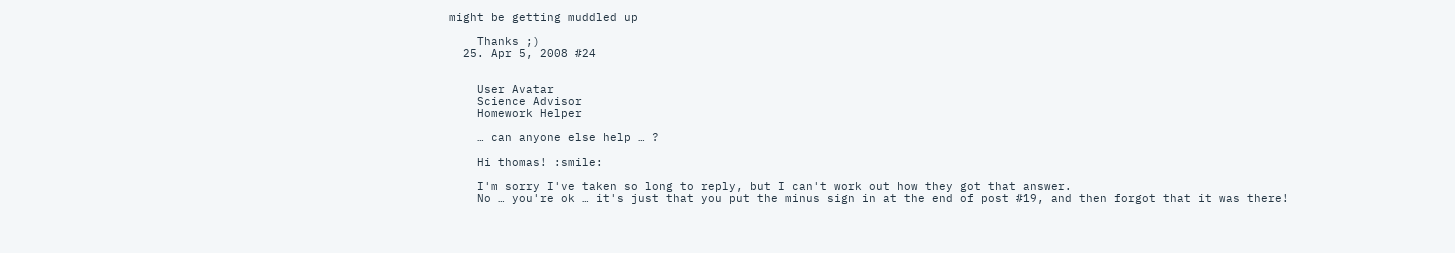might be getting muddled up

    Thanks ;)
  25. Apr 5, 2008 #24


    User Avatar
    Science Advisor
    Homework Helper

    … can anyone else help … ?

    Hi thomas! :smile:

    I'm sorry I've taken so long to reply, but I can't work out how they got that answer.
    No … you're ok … it's just that you put the minus sign in at the end of post #19, and then forgot that it was there!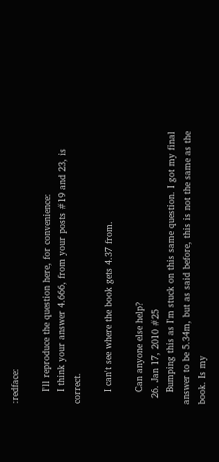:redface:

    I'll reproduce the question here, for convenience:
    I think your answer 4.666, from your posts #19 and 23, is correct.

    I can't see where the book gets 4.37 from.

    Can anyone else help?
  26. Jan 17, 2010 #25
    Bumping this as I'm stuck on this same question. I got my final answer to be 5.34m, but as said before, this is not the same as the book. Is my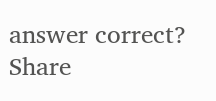answer correct?
Share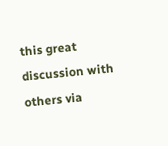this great discussion with others via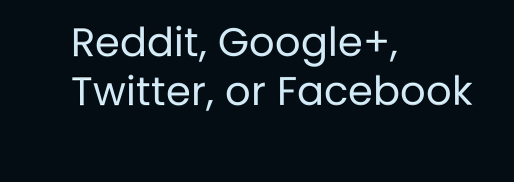Reddit, Google+, Twitter, or Facebook